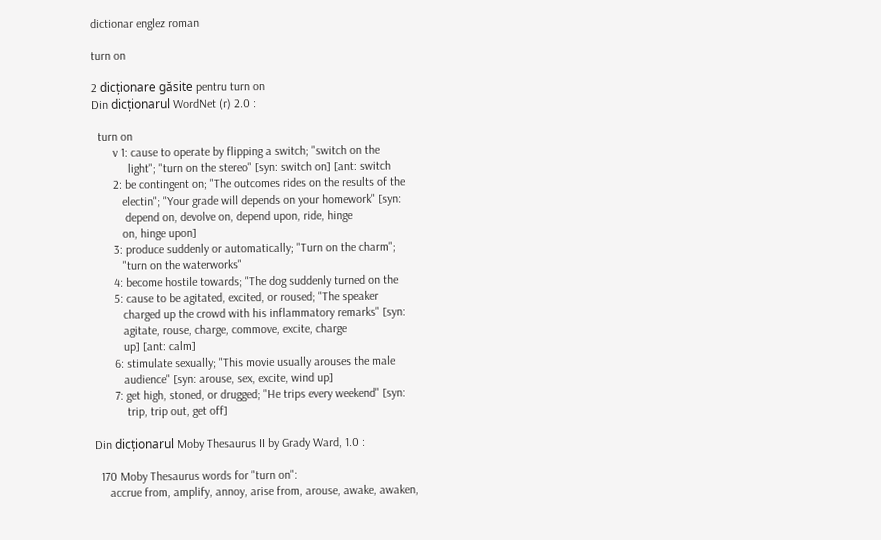dictionar englez roman

turn on

2 dicționare găsite pentru turn on
Din dicționarul WordNet (r) 2.0 :

  turn on
       v 1: cause to operate by flipping a switch; "switch on the
            light"; "turn on the stereo" [syn: switch on] [ant: switch
       2: be contingent on; "The outcomes rides on the results of the
          electin"; "Your grade will depends on your homework" [syn:
           depend on, devolve on, depend upon, ride, hinge
          on, hinge upon]
       3: produce suddenly or automatically; "Turn on the charm";
          "turn on the waterworks"
       4: become hostile towards; "The dog suddenly turned on the
       5: cause to be agitated, excited, or roused; "The speaker
          charged up the crowd with his inflammatory remarks" [syn:
          agitate, rouse, charge, commove, excite, charge
          up] [ant: calm]
       6: stimulate sexually; "This movie usually arouses the male
          audience" [syn: arouse, sex, excite, wind up]
       7: get high, stoned, or drugged; "He trips every weekend" [syn:
           trip, trip out, get off]

Din dicționarul Moby Thesaurus II by Grady Ward, 1.0 :

  170 Moby Thesaurus words for "turn on":
     accrue from, amplify, annoy, arise from, arouse, awake, awaken,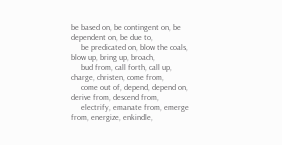be based on, be contingent on, be dependent on, be due to,
     be predicated on, blow the coals, blow up, bring up, broach,
     bud from, call forth, call up, charge, christen, come from,
     come out of, depend, depend on, derive from, descend from,
     electrify, emanate from, emerge from, energize, enkindle,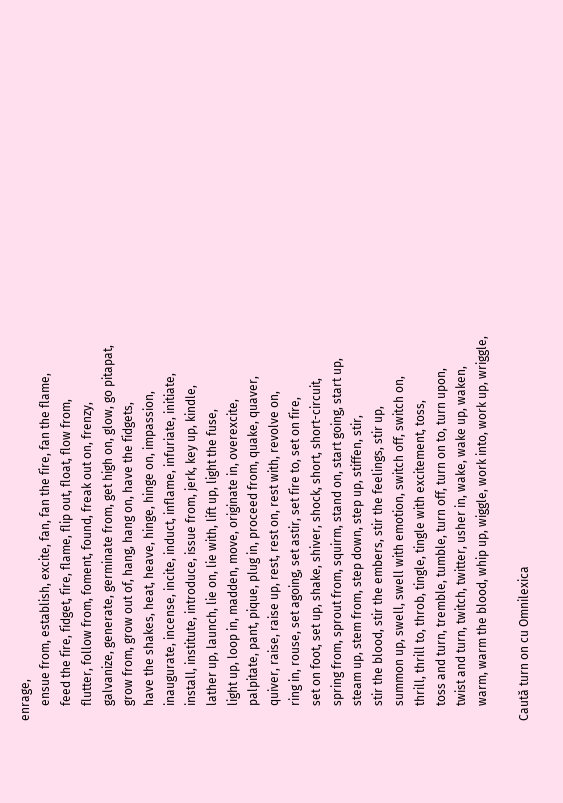enrage,
     ensue from, establish, excite, fan, fan the fire, fan the flame,
     feed the fire, fidget, fire, flame, flip out, float, flow from,
     flutter, follow from, foment, found, freak out on, frenzy,
     galvanize, generate, germinate from, get high on, glow, go pitapat,
     grow from, grow out of, hang, hang on, have the fidgets,
     have the shakes, heat, heave, hinge, hinge on, impassion,
     inaugurate, incense, incite, induct, inflame, infuriate, initiate,
     install, institute, introduce, issue from, jerk, key up, kindle,
     lather up, launch, lie on, lie with, lift up, light the fuse,
     light up, loop in, madden, move, originate in, overexcite,
     palpitate, pant, pique, plug in, proceed from, quake, quaver,
     quiver, raise, raise up, rest, rest on, rest with, revolve on,
     ring in, rouse, set agoing, set astir, set fire to, set on fire,
     set on foot, set up, shake, shiver, shock, short, short-circuit,
     spring from, sprout from, squirm, stand on, start going, start up,
     steam up, stem from, step down, step up, stiffen, stir,
     stir the blood, stir the embers, stir the feelings, stir up,
     summon up, swell, swell with emotion, switch off, switch on,
     thrill, thrill to, throb, tingle, tingle with excitement, toss,
     toss and turn, tremble, tumble, turn off, turn on to, turn upon,
     twist and turn, twitch, twitter, usher in, wake, wake up, waken,
     warm, warm the blood, whip up, wiggle, work into, work up, wriggle,

Caută turn on cu Omnilexica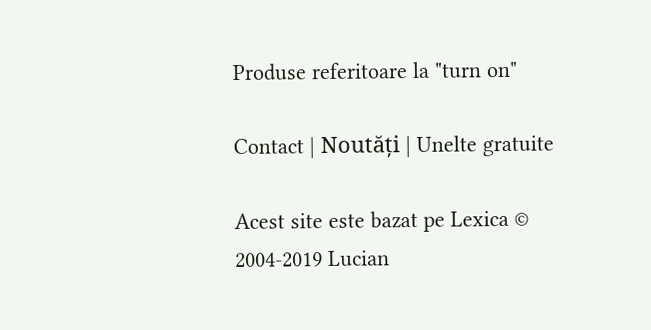Produse referitoare la "turn on"

Contact | Noutăți | Unelte gratuite

Acest site este bazat pe Lexica © 2004-2019 Lucian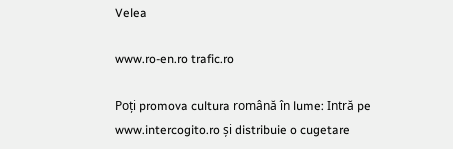Velea

www.ro-en.ro trafic.ro

Poți promova cultura română în lume: Intră pe www.intercogito.ro și distribuie o cugetare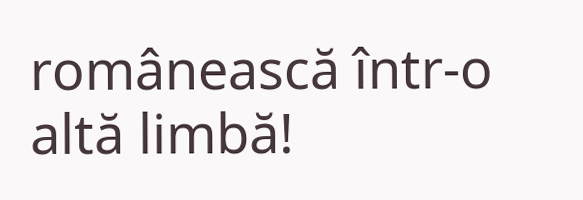românească într-o altă limbă!